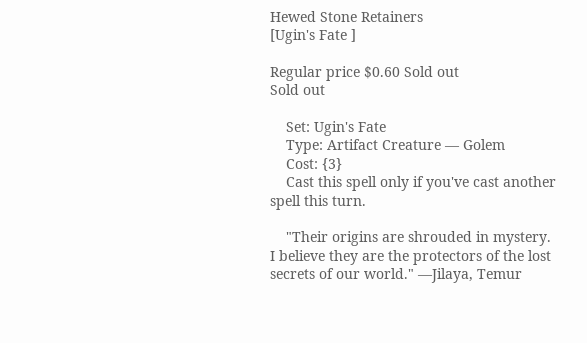Hewed Stone Retainers
[Ugin's Fate ]

Regular price $0.60 Sold out
Sold out

    Set: Ugin's Fate
    Type: Artifact Creature — Golem
    Cost: {3}
    Cast this spell only if you've cast another spell this turn.

    "Their origins are shrouded in mystery. I believe they are the protectors of the lost secrets of our world." —Jilaya, Temur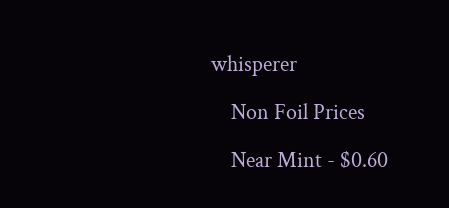whisperer

    Non Foil Prices

    Near Mint - $0.60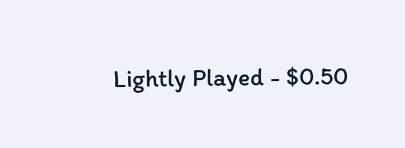Lightly Played - $0.50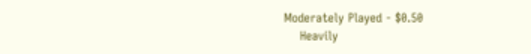Moderately Played - $0.50
    Heavily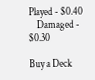Played - $0.40
    Damaged - $0.30

Buy a Deck